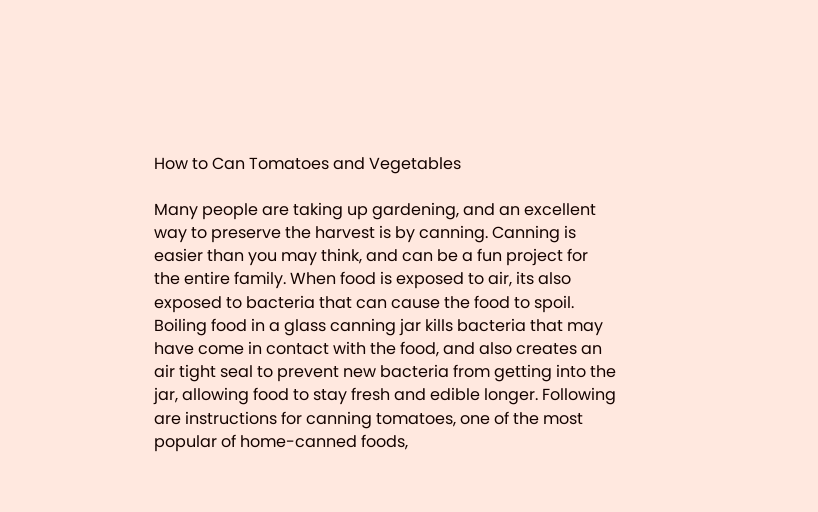How to Can Tomatoes and Vegetables

Many people are taking up gardening, and an excellent way to preserve the harvest is by canning. Canning is easier than you may think, and can be a fun project for the entire family. When food is exposed to air, its also exposed to bacteria that can cause the food to spoil. Boiling food in a glass canning jar kills bacteria that may have come in contact with the food, and also creates an air tight seal to prevent new bacteria from getting into the jar, allowing food to stay fresh and edible longer. Following are instructions for canning tomatoes, one of the most popular of home-canned foods,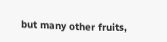but many other fruits,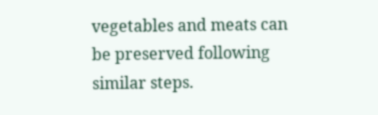vegetables and meats can be preserved following similar steps.